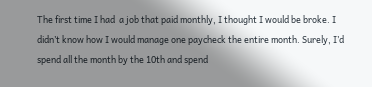The first time I had  a job that paid monthly, I thought I would be broke. I didn’t know how I would manage one paycheck the entire month. Surely, I’d spend all the month by the 10th and spend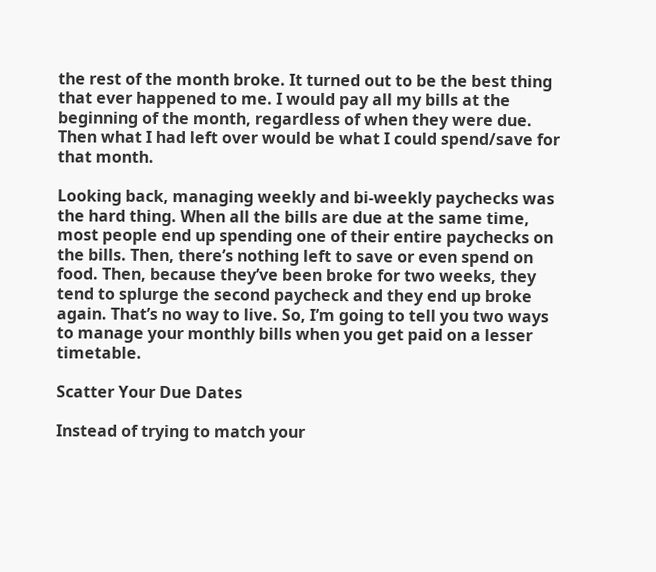the rest of the month broke. It turned out to be the best thing that ever happened to me. I would pay all my bills at the beginning of the month, regardless of when they were due. Then what I had left over would be what I could spend/save for that month.

Looking back, managing weekly and bi-weekly paychecks was the hard thing. When all the bills are due at the same time, most people end up spending one of their entire paychecks on the bills. Then, there’s nothing left to save or even spend on food. Then, because they’ve been broke for two weeks, they tend to splurge the second paycheck and they end up broke again. That’s no way to live. So, I’m going to tell you two ways to manage your monthly bills when you get paid on a lesser timetable.

Scatter Your Due Dates

Instead of trying to match your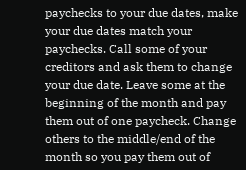paychecks to your due dates, make your due dates match your paychecks. Call some of your creditors and ask them to change your due date. Leave some at the beginning of the month and pay them out of one paycheck. Change others to the middle/end of the month so you pay them out of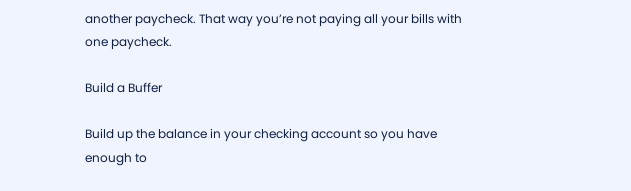another paycheck. That way you’re not paying all your bills with one paycheck.

Build a Buffer

Build up the balance in your checking account so you have enough to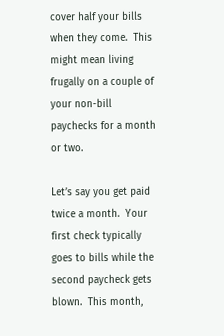cover half your bills when they come.  This might mean living frugally on a couple of your non-bill paychecks for a month or two.

Let’s say you get paid twice a month.  Your first check typically goes to bills while the second paycheck gets blown.  This month,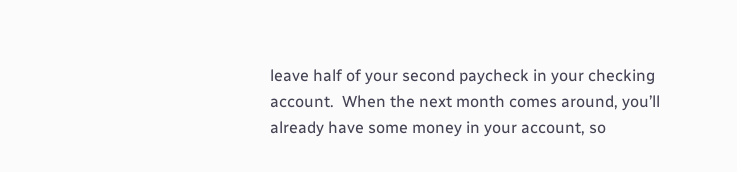leave half of your second paycheck in your checking account.  When the next month comes around, you’ll already have some money in your account, so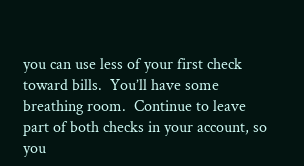you can use less of your first check toward bills.  You’ll have some breathing room.  Continue to leave part of both checks in your account, so you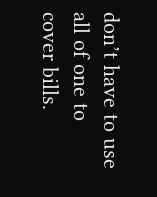don’t have to use all of one to cover bills.